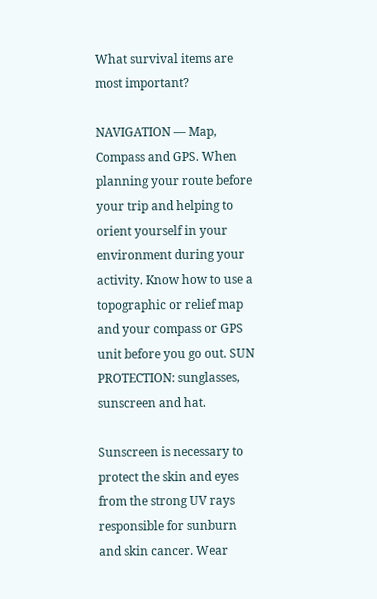What survival items are most important?

NAVIGATION — Map, Compass and GPS. When planning your route before your trip and helping to orient yourself in your environment during your activity. Know how to use a topographic or relief map and your compass or GPS unit before you go out. SUN PROTECTION: sunglasses, sunscreen and hat.

Sunscreen is necessary to protect the skin and eyes from the strong UV rays responsible for sunburn and skin cancer. Wear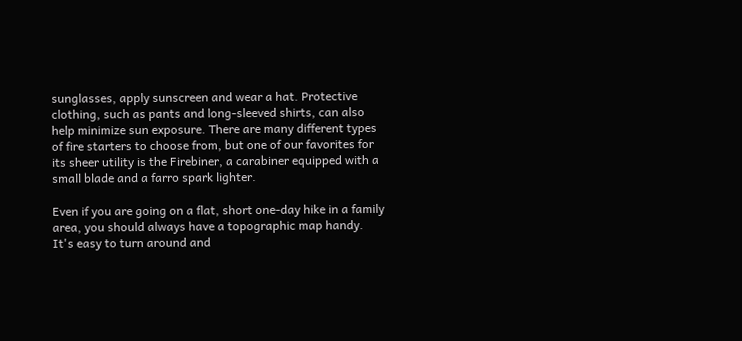sunglasses, apply sunscreen and wear a hat. Protective clothing, such as pants and long-sleeved shirts, can also help minimize sun exposure. There are many different types of fire starters to choose from, but one of our favorites for its sheer utility is the Firebiner, a carabiner equipped with a small blade and a farro spark lighter.

Even if you are going on a flat, short one-day hike in a family area, you should always have a topographic map handy. It's easy to turn around and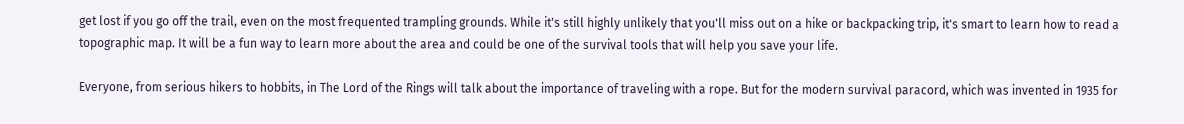get lost if you go off the trail, even on the most frequented trampling grounds. While it's still highly unlikely that you'll miss out on a hike or backpacking trip, it's smart to learn how to read a topographic map. It will be a fun way to learn more about the area and could be one of the survival tools that will help you save your life.

Everyone, from serious hikers to hobbits, in The Lord of the Rings will talk about the importance of traveling with a rope. But for the modern survival paracord, which was invented in 1935 for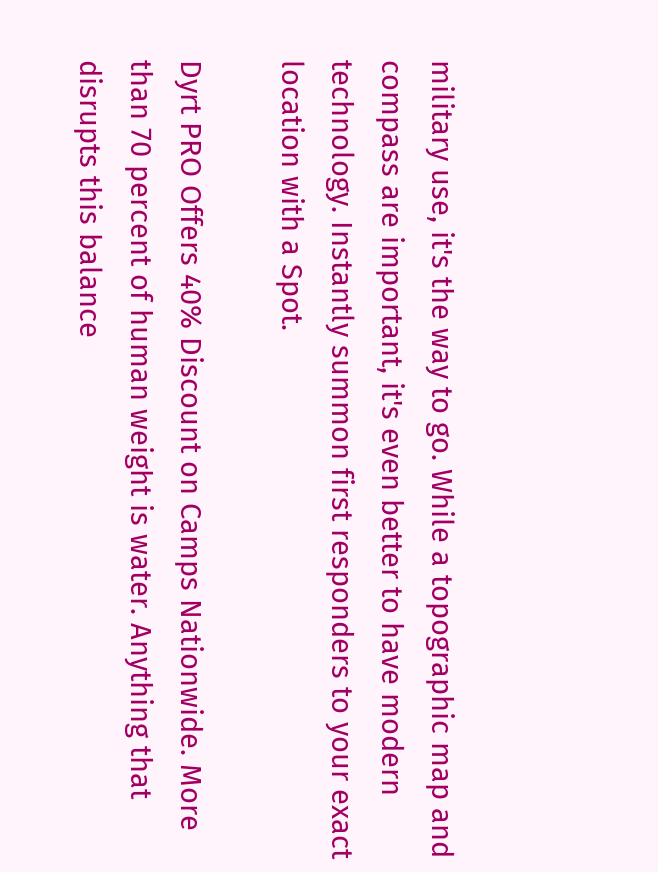military use, it's the way to go. While a topographic map and compass are important, it's even better to have modern technology. Instantly summon first responders to your exact location with a Spot.

Dyrt PRO Offers 40% Discount on Camps Nationwide. More than 70 percent of human weight is water. Anything that disrupts this balance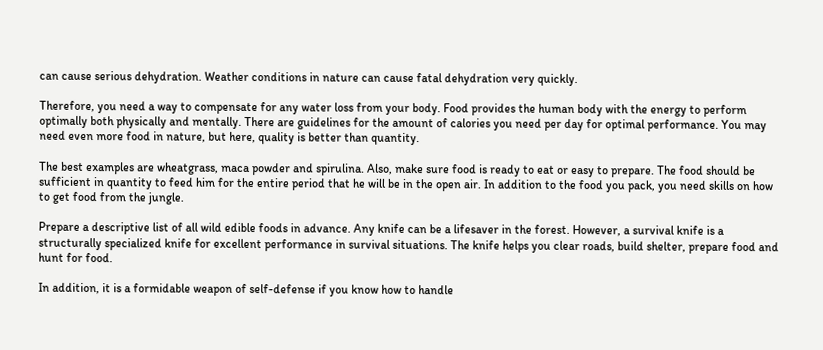can cause serious dehydration. Weather conditions in nature can cause fatal dehydration very quickly.

Therefore, you need a way to compensate for any water loss from your body. Food provides the human body with the energy to perform optimally both physically and mentally. There are guidelines for the amount of calories you need per day for optimal performance. You may need even more food in nature, but here, quality is better than quantity.

The best examples are wheatgrass, maca powder and spirulina. Also, make sure food is ready to eat or easy to prepare. The food should be sufficient in quantity to feed him for the entire period that he will be in the open air. In addition to the food you pack, you need skills on how to get food from the jungle.

Prepare a descriptive list of all wild edible foods in advance. Any knife can be a lifesaver in the forest. However, a survival knife is a structurally specialized knife for excellent performance in survival situations. The knife helps you clear roads, build shelter, prepare food and hunt for food.

In addition, it is a formidable weapon of self-defense if you know how to handle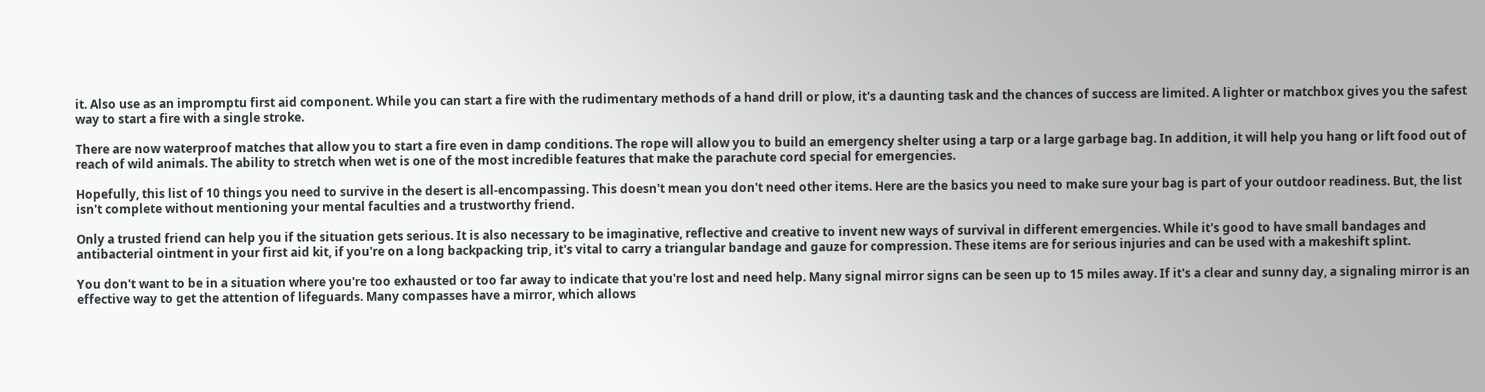it. Also use as an impromptu first aid component. While you can start a fire with the rudimentary methods of a hand drill or plow, it's a daunting task and the chances of success are limited. A lighter or matchbox gives you the safest way to start a fire with a single stroke.

There are now waterproof matches that allow you to start a fire even in damp conditions. The rope will allow you to build an emergency shelter using a tarp or a large garbage bag. In addition, it will help you hang or lift food out of reach of wild animals. The ability to stretch when wet is one of the most incredible features that make the parachute cord special for emergencies.

Hopefully, this list of 10 things you need to survive in the desert is all-encompassing. This doesn't mean you don't need other items. Here are the basics you need to make sure your bag is part of your outdoor readiness. But, the list isn't complete without mentioning your mental faculties and a trustworthy friend.

Only a trusted friend can help you if the situation gets serious. It is also necessary to be imaginative, reflective and creative to invent new ways of survival in different emergencies. While it's good to have small bandages and antibacterial ointment in your first aid kit, if you're on a long backpacking trip, it's vital to carry a triangular bandage and gauze for compression. These items are for serious injuries and can be used with a makeshift splint.

You don't want to be in a situation where you're too exhausted or too far away to indicate that you're lost and need help. Many signal mirror signs can be seen up to 15 miles away. If it's a clear and sunny day, a signaling mirror is an effective way to get the attention of lifeguards. Many compasses have a mirror, which allows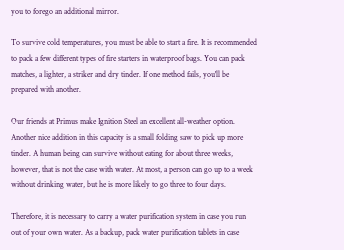you to forego an additional mirror.

To survive cold temperatures, you must be able to start a fire. It is recommended to pack a few different types of fire starters in waterproof bags. You can pack matches, a lighter, a striker and dry tinder. If one method fails, you'll be prepared with another.

Our friends at Primus make Ignition Steel an excellent all-weather option. Another nice addition in this capacity is a small folding saw to pick up more tinder. A human being can survive without eating for about three weeks, however, that is not the case with water. At most, a person can go up to a week without drinking water, but he is more likely to go three to four days.

Therefore, it is necessary to carry a water purification system in case you run out of your own water. As a backup, pack water purification tablets in case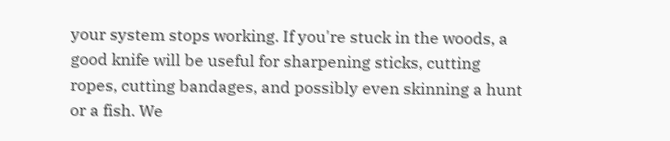your system stops working. If you're stuck in the woods, a good knife will be useful for sharpening sticks, cutting ropes, cutting bandages, and possibly even skinning a hunt or a fish. We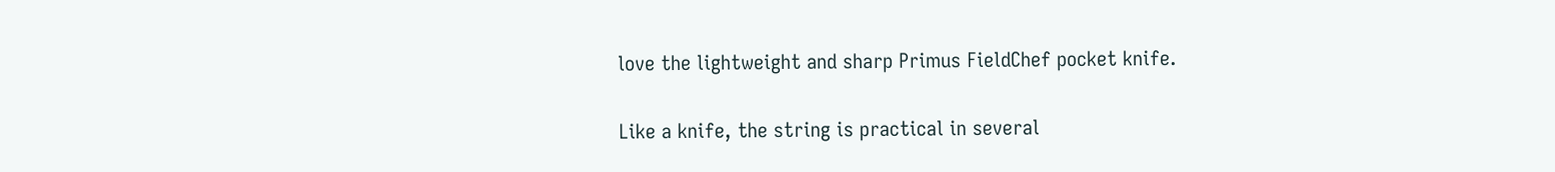love the lightweight and sharp Primus FieldChef pocket knife.

Like a knife, the string is practical in several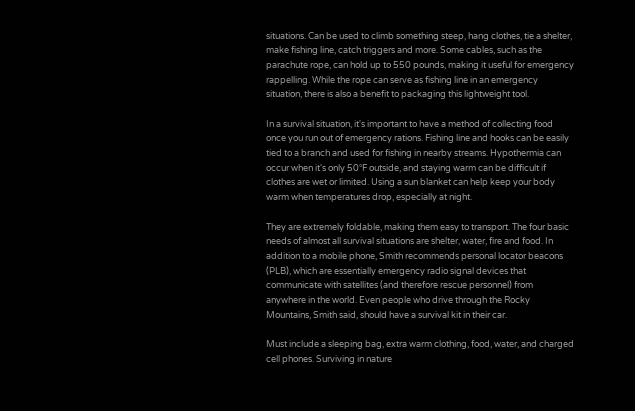situations. Can be used to climb something steep, hang clothes, tie a shelter, make fishing line, catch triggers and more. Some cables, such as the parachute rope, can hold up to 550 pounds, making it useful for emergency rappelling. While the rope can serve as fishing line in an emergency situation, there is also a benefit to packaging this lightweight tool.

In a survival situation, it's important to have a method of collecting food once you run out of emergency rations. Fishing line and hooks can be easily tied to a branch and used for fishing in nearby streams. Hypothermia can occur when it's only 50°F outside, and staying warm can be difficult if clothes are wet or limited. Using a sun blanket can help keep your body warm when temperatures drop, especially at night.

They are extremely foldable, making them easy to transport. The four basic needs of almost all survival situations are shelter, water, fire and food. In addition to a mobile phone, Smith recommends personal locator beacons (PLB), which are essentially emergency radio signal devices that communicate with satellites (and therefore rescue personnel) from anywhere in the world. Even people who drive through the Rocky Mountains, Smith said, should have a survival kit in their car.

Must include a sleeping bag, extra warm clothing, food, water, and charged cell phones. Surviving in nature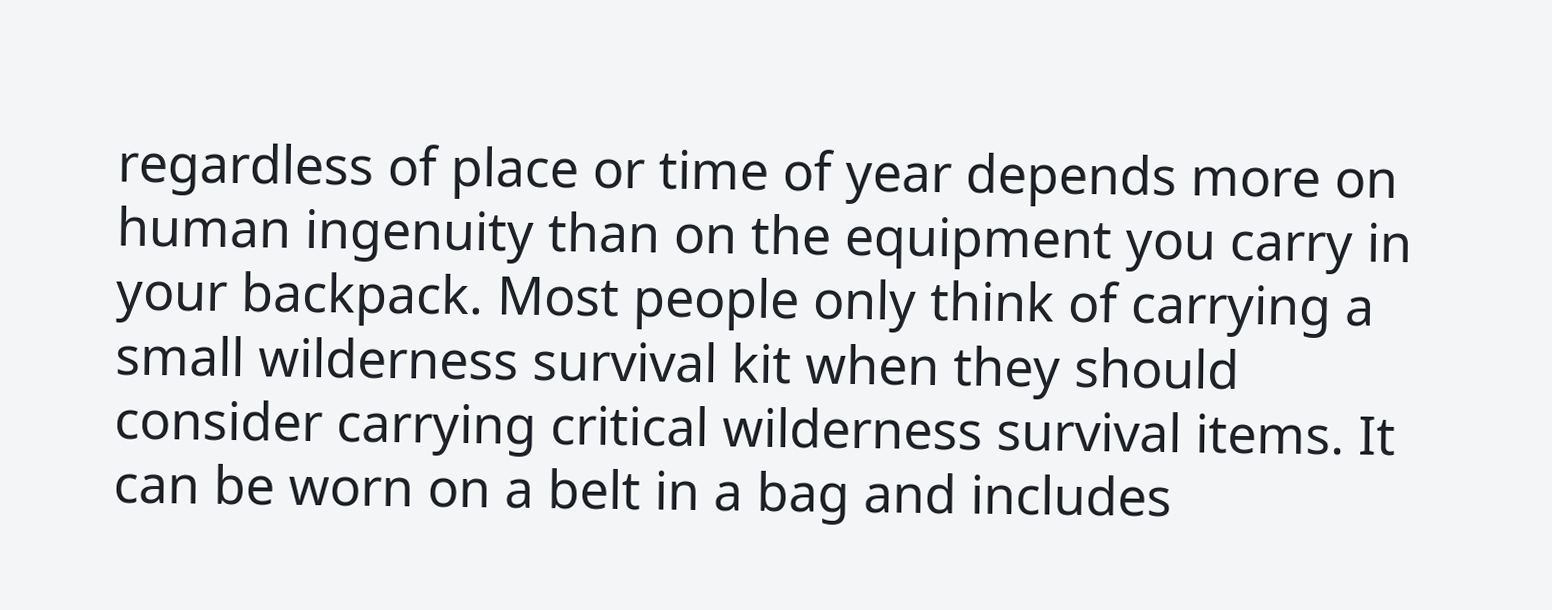regardless of place or time of year depends more on human ingenuity than on the equipment you carry in your backpack. Most people only think of carrying a small wilderness survival kit when they should consider carrying critical wilderness survival items. It can be worn on a belt in a bag and includes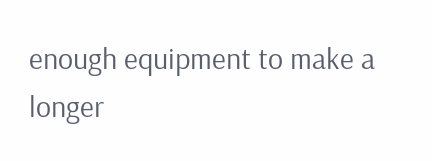enough equipment to make a longer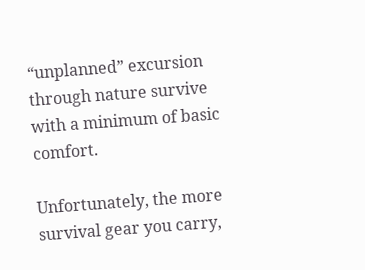“unplanned” excursion through nature survive with a minimum of basic comfort.

Unfortunately, the more survival gear you carry,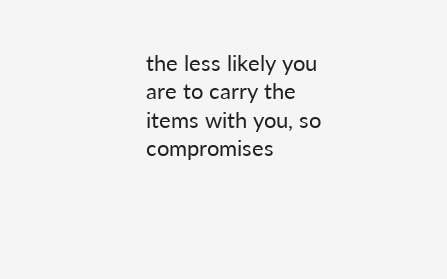the less likely you are to carry the items with you, so compromises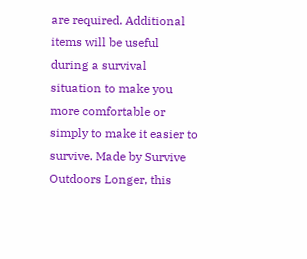are required. Additional items will be useful during a survival situation to make you more comfortable or simply to make it easier to survive. Made by Survive Outdoors Longer, this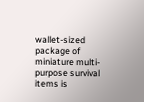wallet-sized package of miniature multi-purpose survival items is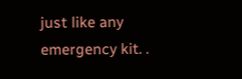just like any emergency kit. .